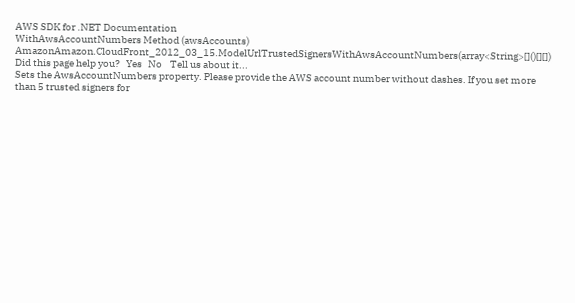AWS SDK for .NET Documentation
WithAwsAccountNumbers Method (awsAccounts)
AmazonAmazon.CloudFront_2012_03_15.ModelUrlTrustedSignersWithAwsAccountNumbers(array<String>[]()[][]) Did this page help you?   Yes   No    Tell us about it...
Sets the AwsAccountNumbers property. Please provide the AWS account number without dashes. If you set more than 5 trusted signers for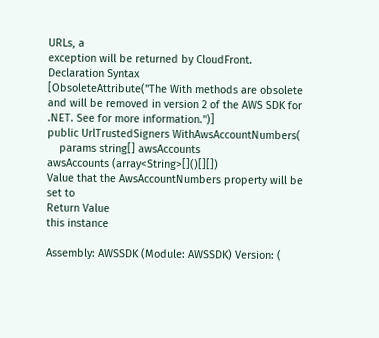URLs, a
exception will be returned by CloudFront.
Declaration Syntax
[ObsoleteAttribute("The With methods are obsolete and will be removed in version 2 of the AWS SDK for .NET. See for more information.")]
public UrlTrustedSigners WithAwsAccountNumbers(
    params string[] awsAccounts
awsAccounts (array<String>[]()[][])
Value that the AwsAccountNumbers property will be set to
Return Value
this instance

Assembly: AWSSDK (Module: AWSSDK) Version: (